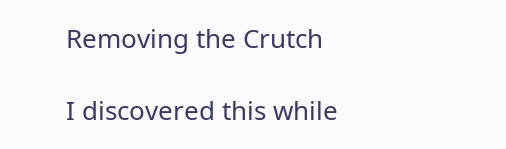Removing the Crutch

I discovered this while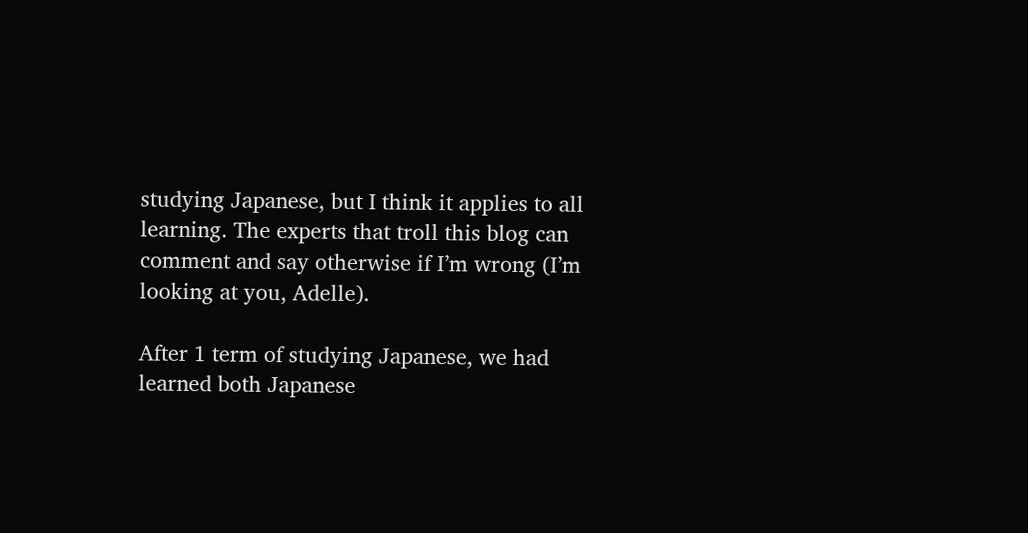studying Japanese, but I think it applies to all learning. The experts that troll this blog can comment and say otherwise if I’m wrong (I’m looking at you, Adelle).

After 1 term of studying Japanese, we had learned both Japanese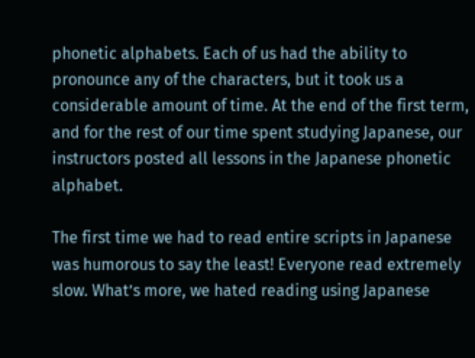phonetic alphabets. Each of us had the ability to pronounce any of the characters, but it took us a considerable amount of time. At the end of the first term, and for the rest of our time spent studying Japanese, our instructors posted all lessons in the Japanese phonetic alphabet.

The first time we had to read entire scripts in Japanese was humorous to say the least! Everyone read extremely slow. What’s more, we hated reading using Japanese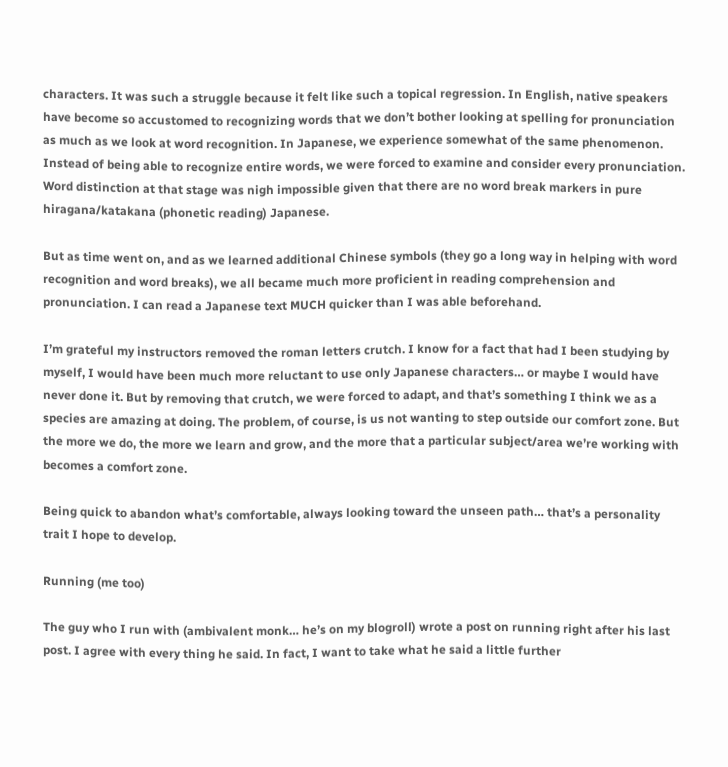characters. It was such a struggle because it felt like such a topical regression. In English, native speakers have become so accustomed to recognizing words that we don’t bother looking at spelling for pronunciation as much as we look at word recognition. In Japanese, we experience somewhat of the same phenomenon. Instead of being able to recognize entire words, we were forced to examine and consider every pronunciation. Word distinction at that stage was nigh impossible given that there are no word break markers in pure hiragana/katakana (phonetic reading) Japanese.

But as time went on, and as we learned additional Chinese symbols (they go a long way in helping with word recognition and word breaks), we all became much more proficient in reading comprehension and pronunciation. I can read a Japanese text MUCH quicker than I was able beforehand.

I’m grateful my instructors removed the roman letters crutch. I know for a fact that had I been studying by myself, I would have been much more reluctant to use only Japanese characters… or maybe I would have never done it. But by removing that crutch, we were forced to adapt, and that’s something I think we as a species are amazing at doing. The problem, of course, is us not wanting to step outside our comfort zone. But the more we do, the more we learn and grow, and the more that a particular subject/area we’re working with becomes a comfort zone.

Being quick to abandon what’s comfortable, always looking toward the unseen path… that’s a personality trait I hope to develop.

Running (me too)

The guy who I run with (ambivalent monk… he’s on my blogroll) wrote a post on running right after his last post. I agree with every thing he said. In fact, I want to take what he said a little further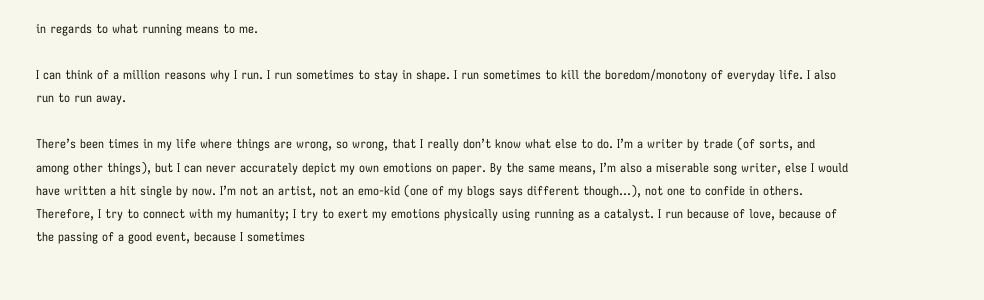in regards to what running means to me.

I can think of a million reasons why I run. I run sometimes to stay in shape. I run sometimes to kill the boredom/monotony of everyday life. I also run to run away.

There’s been times in my life where things are wrong, so wrong, that I really don’t know what else to do. I’m a writer by trade (of sorts, and among other things), but I can never accurately depict my own emotions on paper. By the same means, I’m also a miserable song writer, else I would have written a hit single by now. I’m not an artist, not an emo-kid (one of my blogs says different though…), not one to confide in others. Therefore, I try to connect with my humanity; I try to exert my emotions physically using running as a catalyst. I run because of love, because of the passing of a good event, because I sometimes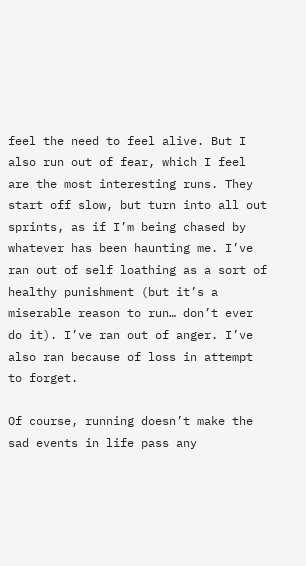feel the need to feel alive. But I also run out of fear, which I feel are the most interesting runs. They start off slow, but turn into all out sprints, as if I’m being chased by whatever has been haunting me. I’ve ran out of self loathing as a sort of healthy punishment (but it’s a miserable reason to run… don’t ever do it). I’ve ran out of anger. I’ve also ran because of loss in attempt to forget.

Of course, running doesn’t make the sad events in life pass any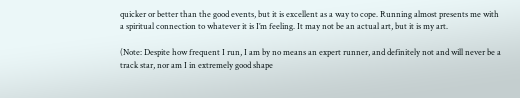quicker or better than the good events, but it is excellent as a way to cope. Running almost presents me with a spiritual connection to whatever it is I’m feeling. It may not be an actual art, but it is my art.

(Note: Despite how frequent I run, I am by no means an expert runner, and definitely not and will never be a track star, nor am I in extremely good shape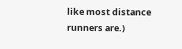like most distance runners are.)